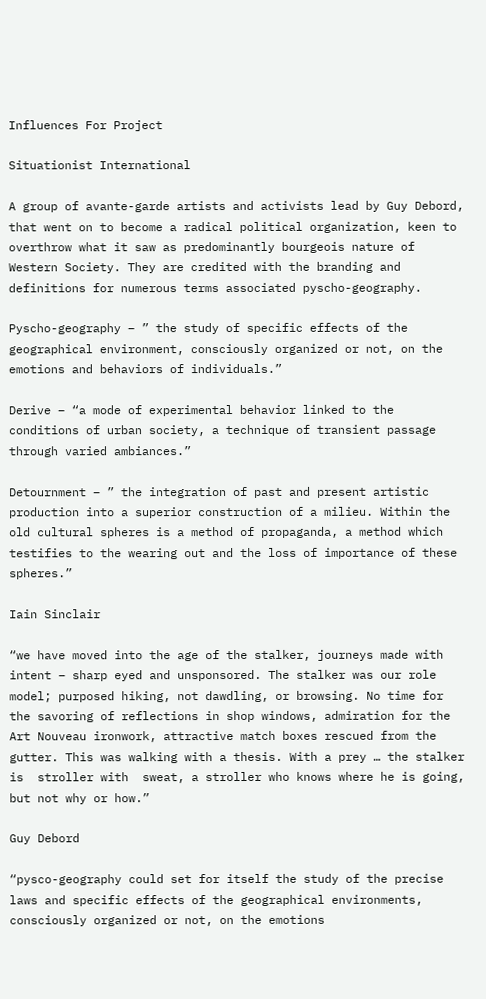Influences For Project

Situationist International

A group of avante-garde artists and activists lead by Guy Debord, that went on to become a radical political organization, keen to overthrow what it saw as predominantly bourgeois nature of Western Society. They are credited with the branding and definitions for numerous terms associated pyscho-geography.

Pyscho-geography – ” the study of specific effects of the geographical environment, consciously organized or not, on the emotions and behaviors of individuals.”

Derive – “a mode of experimental behavior linked to the conditions of urban society, a technique of transient passage through varied ambiances.”

Detournment – ” the integration of past and present artistic production into a superior construction of a milieu. Within the old cultural spheres is a method of propaganda, a method which testifies to the wearing out and the loss of importance of these spheres.”

Iain Sinclair

“we have moved into the age of the stalker, journeys made with intent – sharp eyed and unsponsored. The stalker was our role model; purposed hiking, not dawdling, or browsing. No time for the savoring of reflections in shop windows, admiration for the Art Nouveau ironwork, attractive match boxes rescued from the gutter. This was walking with a thesis. With a prey … the stalker is  stroller with  sweat, a stroller who knows where he is going, but not why or how.”

Guy Debord

“pysco-geography could set for itself the study of the precise laws and specific effects of the geographical environments, consciously organized or not, on the emotions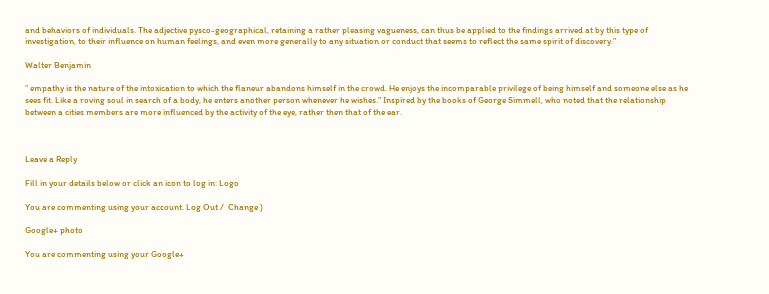and behaviors of individuals. The adjective pysco-geographical, retaining a rather pleasing vagueness, can thus be applied to the findings arrived at by this type of investigation, to their influence on human feelings, and even more generally to any situation or conduct that seems to reflect the same spirit of discovery.”

Walter Benjamin

” empathy is the nature of the intoxication to which the flaneur abandons himself in the crowd. He enjoys the incomparable privilege of being himself and someone else as he sees fit. Like a roving soul in search of a body, he enters another person whenever he wishes.” Inspired by the books of George Simmell, who noted that the relationship between a cities members are more influenced by the activity of the eye, rather then that of the ear.



Leave a Reply

Fill in your details below or click an icon to log in: Logo

You are commenting using your account. Log Out /  Change )

Google+ photo

You are commenting using your Google+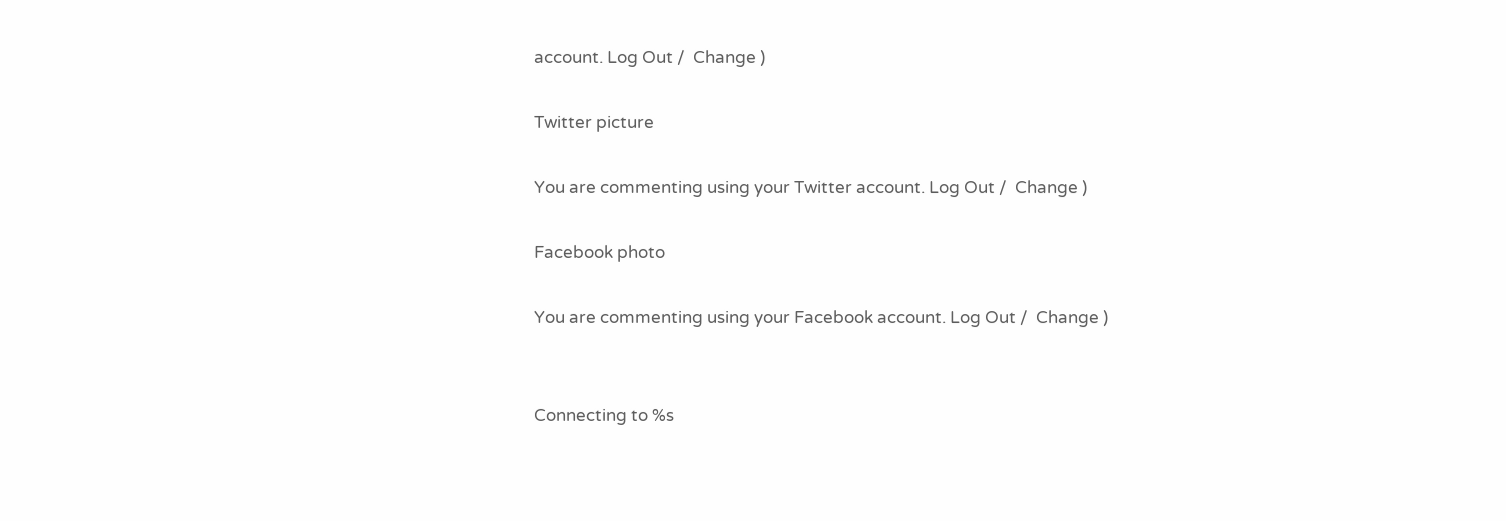account. Log Out /  Change )

Twitter picture

You are commenting using your Twitter account. Log Out /  Change )

Facebook photo

You are commenting using your Facebook account. Log Out /  Change )


Connecting to %s